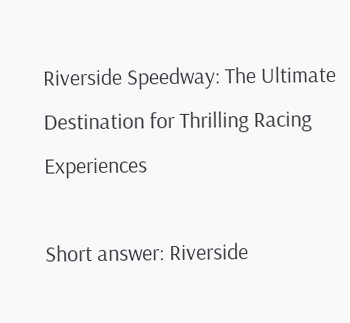Riverside Speedway: The Ultimate Destination for Thrilling Racing Experiences

Short answer: Riverside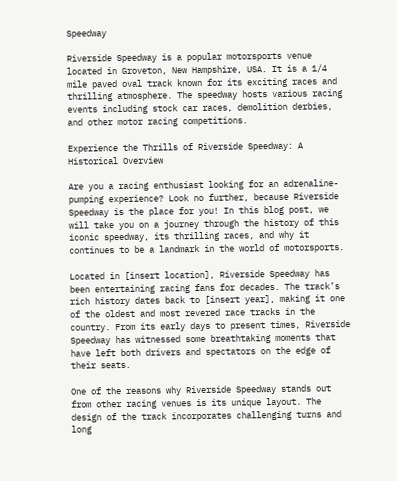Speedway

Riverside Speedway is a popular motorsports venue located in Groveton, New Hampshire, USA. It is a 1/4 mile paved oval track known for its exciting races and thrilling atmosphere. The speedway hosts various racing events including stock car races, demolition derbies, and other motor racing competitions.

Experience the Thrills of Riverside Speedway: A Historical Overview

Are you a racing enthusiast looking for an adrenaline-pumping experience? Look no further, because Riverside Speedway is the place for you! In this blog post, we will take you on a journey through the history of this iconic speedway, its thrilling races, and why it continues to be a landmark in the world of motorsports.

Located in [insert location], Riverside Speedway has been entertaining racing fans for decades. The track’s rich history dates back to [insert year], making it one of the oldest and most revered race tracks in the country. From its early days to present times, Riverside Speedway has witnessed some breathtaking moments that have left both drivers and spectators on the edge of their seats.

One of the reasons why Riverside Speedway stands out from other racing venues is its unique layout. The design of the track incorporates challenging turns and long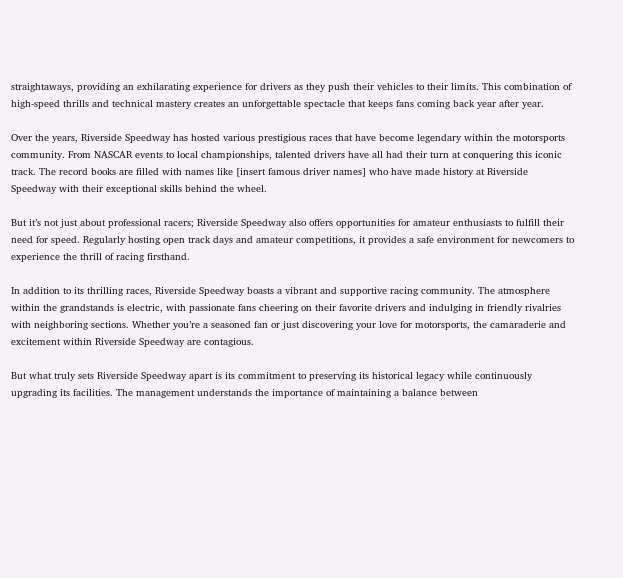straightaways, providing an exhilarating experience for drivers as they push their vehicles to their limits. This combination of high-speed thrills and technical mastery creates an unforgettable spectacle that keeps fans coming back year after year.

Over the years, Riverside Speedway has hosted various prestigious races that have become legendary within the motorsports community. From NASCAR events to local championships, talented drivers have all had their turn at conquering this iconic track. The record books are filled with names like [insert famous driver names] who have made history at Riverside Speedway with their exceptional skills behind the wheel.

But it’s not just about professional racers; Riverside Speedway also offers opportunities for amateur enthusiasts to fulfill their need for speed. Regularly hosting open track days and amateur competitions, it provides a safe environment for newcomers to experience the thrill of racing firsthand.

In addition to its thrilling races, Riverside Speedway boasts a vibrant and supportive racing community. The atmosphere within the grandstands is electric, with passionate fans cheering on their favorite drivers and indulging in friendly rivalries with neighboring sections. Whether you’re a seasoned fan or just discovering your love for motorsports, the camaraderie and excitement within Riverside Speedway are contagious.

But what truly sets Riverside Speedway apart is its commitment to preserving its historical legacy while continuously upgrading its facilities. The management understands the importance of maintaining a balance between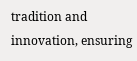tradition and innovation, ensuring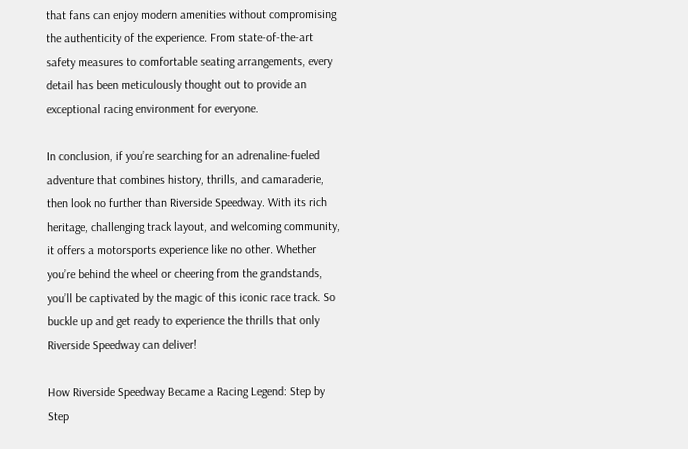that fans can enjoy modern amenities without compromising the authenticity of the experience. From state-of-the-art safety measures to comfortable seating arrangements, every detail has been meticulously thought out to provide an exceptional racing environment for everyone.

In conclusion, if you’re searching for an adrenaline-fueled adventure that combines history, thrills, and camaraderie, then look no further than Riverside Speedway. With its rich heritage, challenging track layout, and welcoming community, it offers a motorsports experience like no other. Whether you’re behind the wheel or cheering from the grandstands, you’ll be captivated by the magic of this iconic race track. So buckle up and get ready to experience the thrills that only Riverside Speedway can deliver!

How Riverside Speedway Became a Racing Legend: Step by Step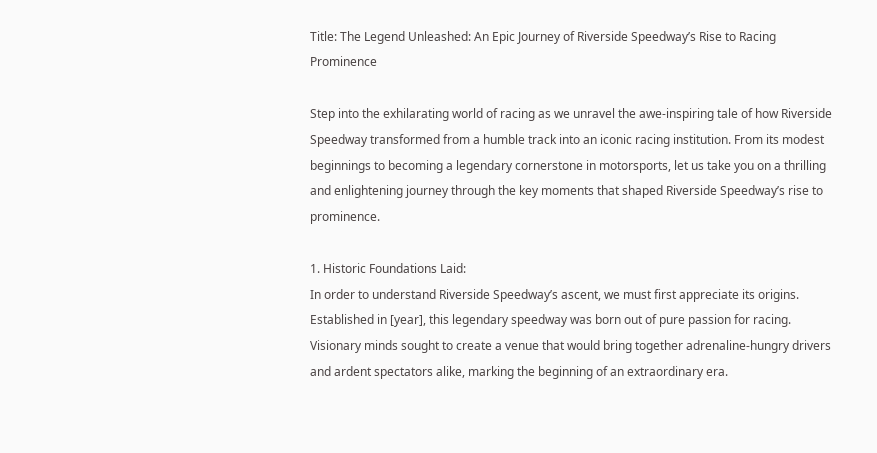Title: The Legend Unleashed: An Epic Journey of Riverside Speedway’s Rise to Racing Prominence

Step into the exhilarating world of racing as we unravel the awe-inspiring tale of how Riverside Speedway transformed from a humble track into an iconic racing institution. From its modest beginnings to becoming a legendary cornerstone in motorsports, let us take you on a thrilling and enlightening journey through the key moments that shaped Riverside Speedway’s rise to prominence.

1. Historic Foundations Laid:
In order to understand Riverside Speedway’s ascent, we must first appreciate its origins. Established in [year], this legendary speedway was born out of pure passion for racing. Visionary minds sought to create a venue that would bring together adrenaline-hungry drivers and ardent spectators alike, marking the beginning of an extraordinary era.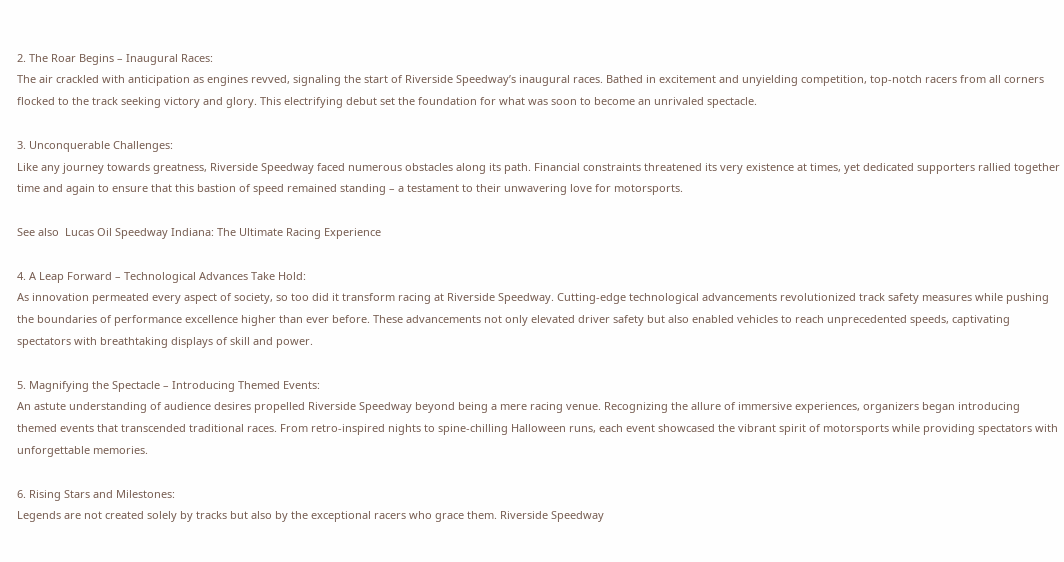2. The Roar Begins – Inaugural Races:
The air crackled with anticipation as engines revved, signaling the start of Riverside Speedway’s inaugural races. Bathed in excitement and unyielding competition, top-notch racers from all corners flocked to the track seeking victory and glory. This electrifying debut set the foundation for what was soon to become an unrivaled spectacle.

3. Unconquerable Challenges:
Like any journey towards greatness, Riverside Speedway faced numerous obstacles along its path. Financial constraints threatened its very existence at times, yet dedicated supporters rallied together time and again to ensure that this bastion of speed remained standing – a testament to their unwavering love for motorsports.

See also  Lucas Oil Speedway Indiana: The Ultimate Racing Experience

4. A Leap Forward – Technological Advances Take Hold:
As innovation permeated every aspect of society, so too did it transform racing at Riverside Speedway. Cutting-edge technological advancements revolutionized track safety measures while pushing the boundaries of performance excellence higher than ever before. These advancements not only elevated driver safety but also enabled vehicles to reach unprecedented speeds, captivating spectators with breathtaking displays of skill and power.

5. Magnifying the Spectacle – Introducing Themed Events:
An astute understanding of audience desires propelled Riverside Speedway beyond being a mere racing venue. Recognizing the allure of immersive experiences, organizers began introducing themed events that transcended traditional races. From retro-inspired nights to spine-chilling Halloween runs, each event showcased the vibrant spirit of motorsports while providing spectators with unforgettable memories.

6. Rising Stars and Milestones:
Legends are not created solely by tracks but also by the exceptional racers who grace them. Riverside Speedway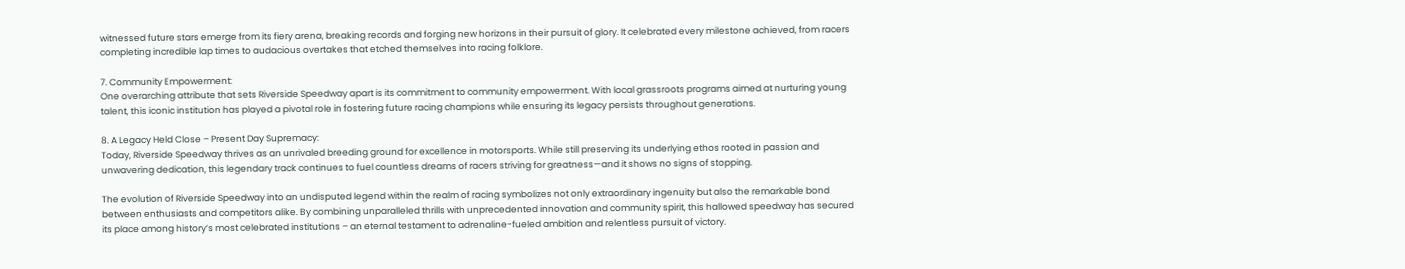witnessed future stars emerge from its fiery arena, breaking records and forging new horizons in their pursuit of glory. It celebrated every milestone achieved, from racers completing incredible lap times to audacious overtakes that etched themselves into racing folklore.

7. Community Empowerment:
One overarching attribute that sets Riverside Speedway apart is its commitment to community empowerment. With local grassroots programs aimed at nurturing young talent, this iconic institution has played a pivotal role in fostering future racing champions while ensuring its legacy persists throughout generations.

8. A Legacy Held Close – Present Day Supremacy:
Today, Riverside Speedway thrives as an unrivaled breeding ground for excellence in motorsports. While still preserving its underlying ethos rooted in passion and unwavering dedication, this legendary track continues to fuel countless dreams of racers striving for greatness—and it shows no signs of stopping.

The evolution of Riverside Speedway into an undisputed legend within the realm of racing symbolizes not only extraordinary ingenuity but also the remarkable bond between enthusiasts and competitors alike. By combining unparalleled thrills with unprecedented innovation and community spirit, this hallowed speedway has secured its place among history’s most celebrated institutions – an eternal testament to adrenaline-fueled ambition and relentless pursuit of victory.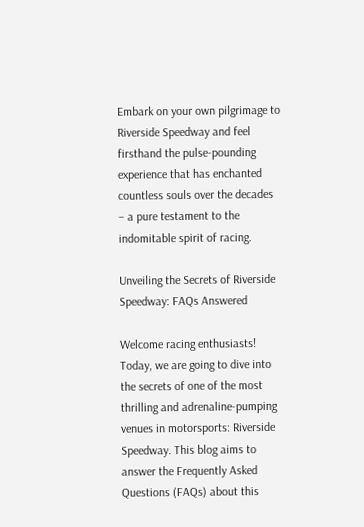Embark on your own pilgrimage to Riverside Speedway and feel firsthand the pulse-pounding experience that has enchanted countless souls over the decades – a pure testament to the indomitable spirit of racing.

Unveiling the Secrets of Riverside Speedway: FAQs Answered

Welcome racing enthusiasts! Today, we are going to dive into the secrets of one of the most thrilling and adrenaline-pumping venues in motorsports: Riverside Speedway. This blog aims to answer the Frequently Asked Questions (FAQs) about this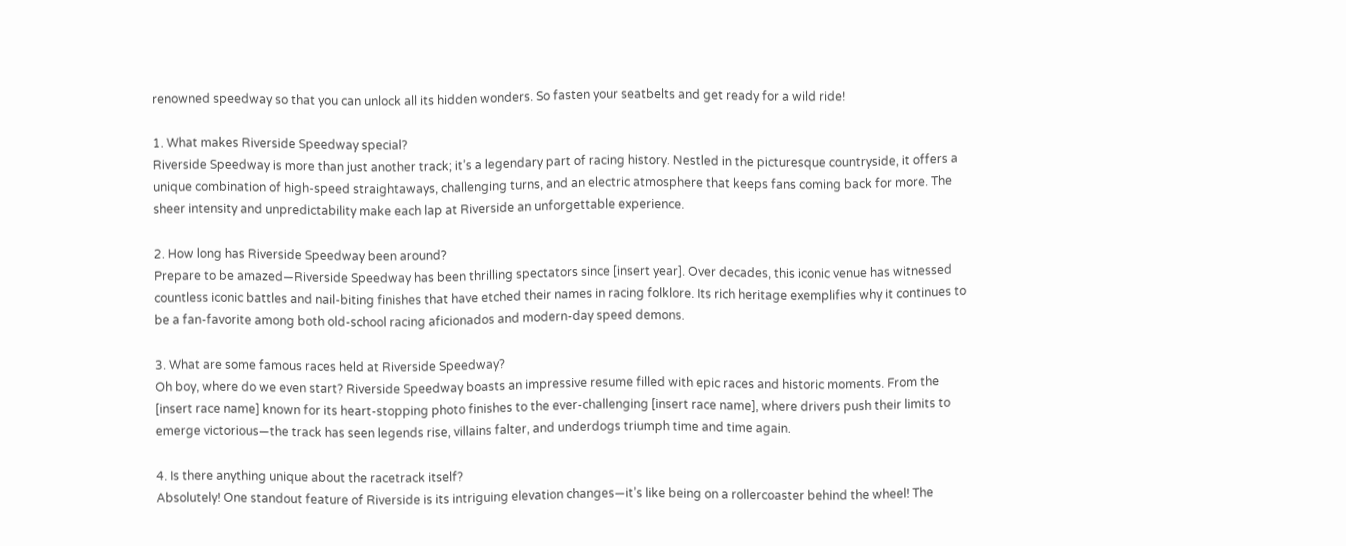renowned speedway so that you can unlock all its hidden wonders. So fasten your seatbelts and get ready for a wild ride!

1. What makes Riverside Speedway special?
Riverside Speedway is more than just another track; it’s a legendary part of racing history. Nestled in the picturesque countryside, it offers a unique combination of high-speed straightaways, challenging turns, and an electric atmosphere that keeps fans coming back for more. The sheer intensity and unpredictability make each lap at Riverside an unforgettable experience.

2. How long has Riverside Speedway been around?
Prepare to be amazed—Riverside Speedway has been thrilling spectators since [insert year]. Over decades, this iconic venue has witnessed countless iconic battles and nail-biting finishes that have etched their names in racing folklore. Its rich heritage exemplifies why it continues to be a fan-favorite among both old-school racing aficionados and modern-day speed demons.

3. What are some famous races held at Riverside Speedway?
Oh boy, where do we even start? Riverside Speedway boasts an impressive resume filled with epic races and historic moments. From the [insert race name] known for its heart-stopping photo finishes to the ever-challenging [insert race name], where drivers push their limits to emerge victorious—the track has seen legends rise, villains falter, and underdogs triumph time and time again.

4. Is there anything unique about the racetrack itself?
Absolutely! One standout feature of Riverside is its intriguing elevation changes—it’s like being on a rollercoaster behind the wheel! The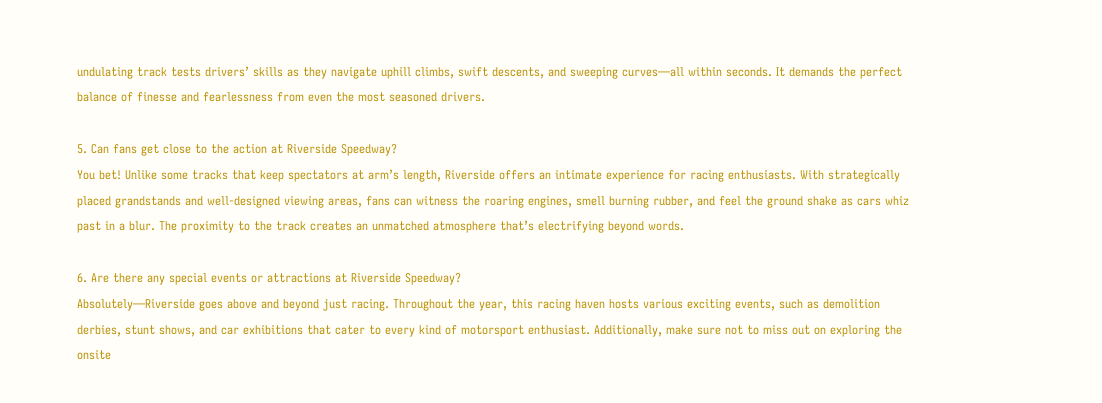undulating track tests drivers’ skills as they navigate uphill climbs, swift descents, and sweeping curves—all within seconds. It demands the perfect balance of finesse and fearlessness from even the most seasoned drivers.

5. Can fans get close to the action at Riverside Speedway?
You bet! Unlike some tracks that keep spectators at arm’s length, Riverside offers an intimate experience for racing enthusiasts. With strategically placed grandstands and well-designed viewing areas, fans can witness the roaring engines, smell burning rubber, and feel the ground shake as cars whiz past in a blur. The proximity to the track creates an unmatched atmosphere that’s electrifying beyond words.

6. Are there any special events or attractions at Riverside Speedway?
Absolutely—Riverside goes above and beyond just racing. Throughout the year, this racing haven hosts various exciting events, such as demolition derbies, stunt shows, and car exhibitions that cater to every kind of motorsport enthusiast. Additionally, make sure not to miss out on exploring the onsite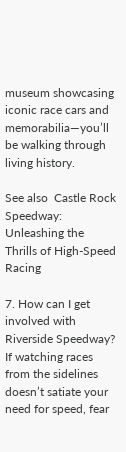museum showcasing iconic race cars and memorabilia—you’ll be walking through living history.

See also  Castle Rock Speedway: Unleashing the Thrills of High-Speed Racing

7. How can I get involved with Riverside Speedway?
If watching races from the sidelines doesn’t satiate your need for speed, fear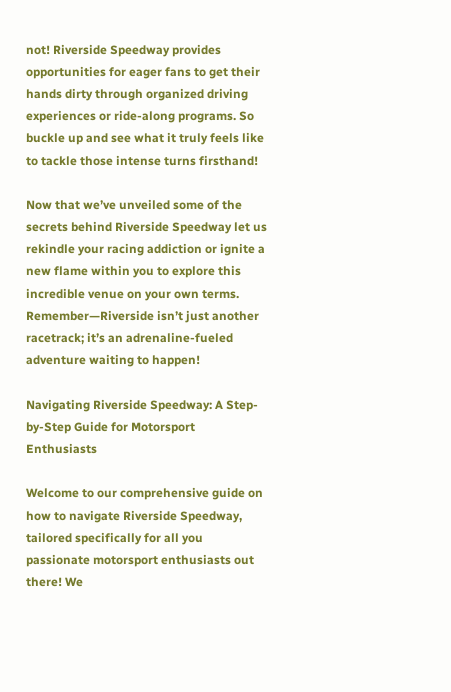not! Riverside Speedway provides opportunities for eager fans to get their hands dirty through organized driving experiences or ride-along programs. So buckle up and see what it truly feels like to tackle those intense turns firsthand!

Now that we’ve unveiled some of the secrets behind Riverside Speedway let us rekindle your racing addiction or ignite a new flame within you to explore this incredible venue on your own terms. Remember—Riverside isn’t just another racetrack; it’s an adrenaline-fueled adventure waiting to happen!

Navigating Riverside Speedway: A Step-by-Step Guide for Motorsport Enthusiasts

Welcome to our comprehensive guide on how to navigate Riverside Speedway, tailored specifically for all you passionate motorsport enthusiasts out there! We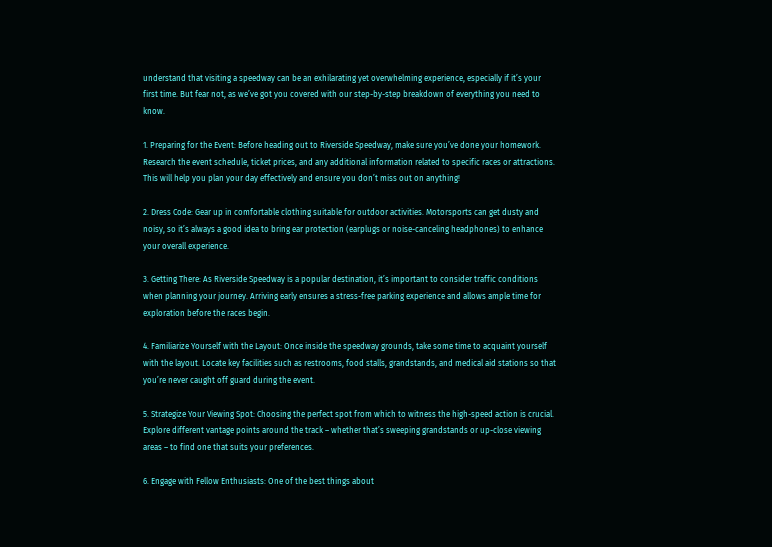understand that visiting a speedway can be an exhilarating yet overwhelming experience, especially if it’s your first time. But fear not, as we’ve got you covered with our step-by-step breakdown of everything you need to know.

1. Preparing for the Event: Before heading out to Riverside Speedway, make sure you’ve done your homework. Research the event schedule, ticket prices, and any additional information related to specific races or attractions. This will help you plan your day effectively and ensure you don’t miss out on anything!

2. Dress Code: Gear up in comfortable clothing suitable for outdoor activities. Motorsports can get dusty and noisy, so it’s always a good idea to bring ear protection (earplugs or noise-canceling headphones) to enhance your overall experience.

3. Getting There: As Riverside Speedway is a popular destination, it’s important to consider traffic conditions when planning your journey. Arriving early ensures a stress-free parking experience and allows ample time for exploration before the races begin.

4. Familiarize Yourself with the Layout: Once inside the speedway grounds, take some time to acquaint yourself with the layout. Locate key facilities such as restrooms, food stalls, grandstands, and medical aid stations so that you’re never caught off guard during the event.

5. Strategize Your Viewing Spot: Choosing the perfect spot from which to witness the high-speed action is crucial. Explore different vantage points around the track – whether that’s sweeping grandstands or up-close viewing areas – to find one that suits your preferences.

6. Engage with Fellow Enthusiasts: One of the best things about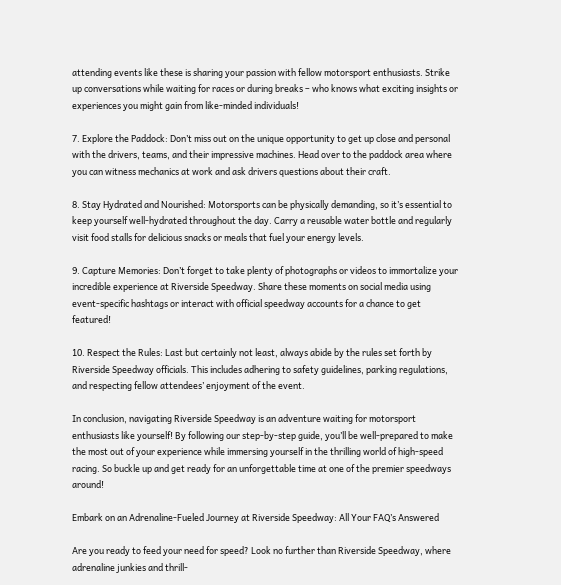attending events like these is sharing your passion with fellow motorsport enthusiasts. Strike up conversations while waiting for races or during breaks – who knows what exciting insights or experiences you might gain from like-minded individuals!

7. Explore the Paddock: Don’t miss out on the unique opportunity to get up close and personal with the drivers, teams, and their impressive machines. Head over to the paddock area where you can witness mechanics at work and ask drivers questions about their craft.

8. Stay Hydrated and Nourished: Motorsports can be physically demanding, so it’s essential to keep yourself well-hydrated throughout the day. Carry a reusable water bottle and regularly visit food stalls for delicious snacks or meals that fuel your energy levels.

9. Capture Memories: Don’t forget to take plenty of photographs or videos to immortalize your incredible experience at Riverside Speedway. Share these moments on social media using event-specific hashtags or interact with official speedway accounts for a chance to get featured!

10. Respect the Rules: Last but certainly not least, always abide by the rules set forth by Riverside Speedway officials. This includes adhering to safety guidelines, parking regulations, and respecting fellow attendees’ enjoyment of the event.

In conclusion, navigating Riverside Speedway is an adventure waiting for motorsport enthusiasts like yourself! By following our step-by-step guide, you’ll be well-prepared to make the most out of your experience while immersing yourself in the thrilling world of high-speed racing. So buckle up and get ready for an unforgettable time at one of the premier speedways around!

Embark on an Adrenaline-Fueled Journey at Riverside Speedway: All Your FAQ’s Answered

Are you ready to feed your need for speed? Look no further than Riverside Speedway, where adrenaline junkies and thrill-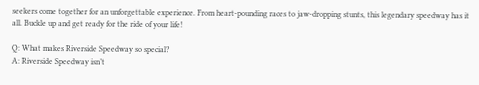seekers come together for an unforgettable experience. From heart-pounding races to jaw-dropping stunts, this legendary speedway has it all. Buckle up and get ready for the ride of your life!

Q: What makes Riverside Speedway so special?
A: Riverside Speedway isn’t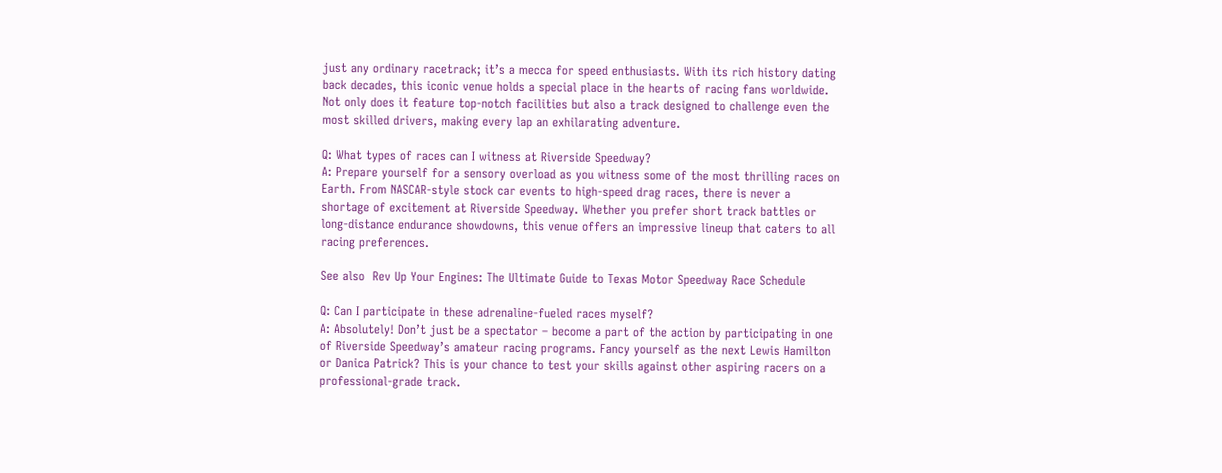just any ordinary racetrack; it’s a mecca for speed enthusiasts. With its rich history dating back decades, this iconic venue holds a special place in the hearts of racing fans worldwide. Not only does it feature top-notch facilities but also a track designed to challenge even the most skilled drivers, making every lap an exhilarating adventure.

Q: What types of races can I witness at Riverside Speedway?
A: Prepare yourself for a sensory overload as you witness some of the most thrilling races on Earth. From NASCAR-style stock car events to high-speed drag races, there is never a shortage of excitement at Riverside Speedway. Whether you prefer short track battles or long-distance endurance showdowns, this venue offers an impressive lineup that caters to all racing preferences.

See also  Rev Up Your Engines: The Ultimate Guide to Texas Motor Speedway Race Schedule

Q: Can I participate in these adrenaline-fueled races myself?
A: Absolutely! Don’t just be a spectator – become a part of the action by participating in one of Riverside Speedway’s amateur racing programs. Fancy yourself as the next Lewis Hamilton or Danica Patrick? This is your chance to test your skills against other aspiring racers on a professional-grade track.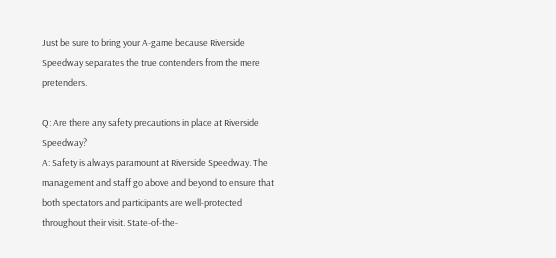Just be sure to bring your A-game because Riverside Speedway separates the true contenders from the mere pretenders.

Q: Are there any safety precautions in place at Riverside Speedway?
A: Safety is always paramount at Riverside Speedway. The management and staff go above and beyond to ensure that both spectators and participants are well-protected throughout their visit. State-of-the-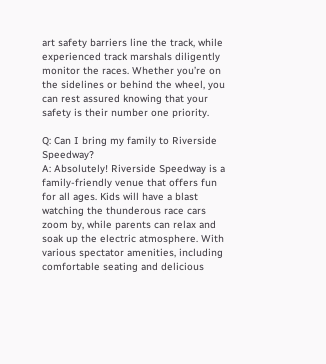art safety barriers line the track, while experienced track marshals diligently monitor the races. Whether you’re on the sidelines or behind the wheel, you can rest assured knowing that your safety is their number one priority.

Q: Can I bring my family to Riverside Speedway?
A: Absolutely! Riverside Speedway is a family-friendly venue that offers fun for all ages. Kids will have a blast watching the thunderous race cars zoom by, while parents can relax and soak up the electric atmosphere. With various spectator amenities, including comfortable seating and delicious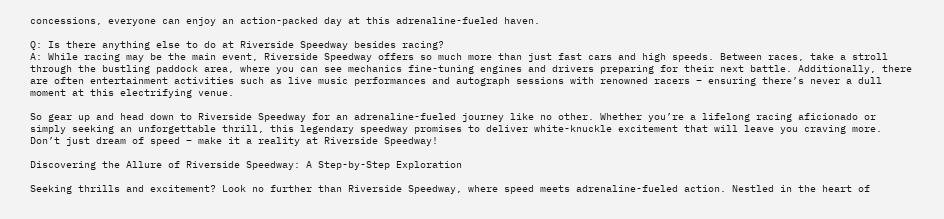concessions, everyone can enjoy an action-packed day at this adrenaline-fueled haven.

Q: Is there anything else to do at Riverside Speedway besides racing?
A: While racing may be the main event, Riverside Speedway offers so much more than just fast cars and high speeds. Between races, take a stroll through the bustling paddock area, where you can see mechanics fine-tuning engines and drivers preparing for their next battle. Additionally, there are often entertainment activities such as live music performances and autograph sessions with renowned racers – ensuring there’s never a dull moment at this electrifying venue.

So gear up and head down to Riverside Speedway for an adrenaline-fueled journey like no other. Whether you’re a lifelong racing aficionado or simply seeking an unforgettable thrill, this legendary speedway promises to deliver white-knuckle excitement that will leave you craving more. Don’t just dream of speed – make it a reality at Riverside Speedway!

Discovering the Allure of Riverside Speedway: A Step-by-Step Exploration

Seeking thrills and excitement? Look no further than Riverside Speedway, where speed meets adrenaline-fueled action. Nestled in the heart of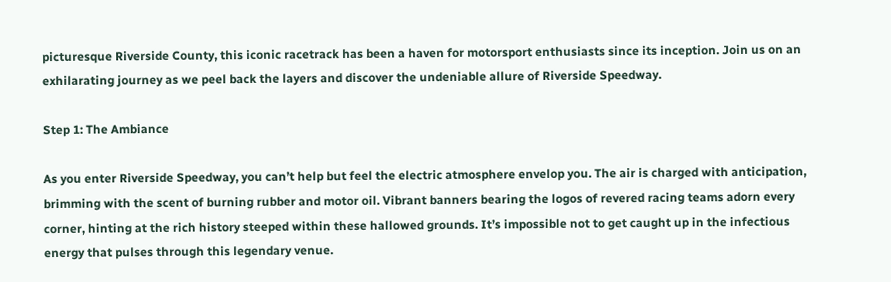picturesque Riverside County, this iconic racetrack has been a haven for motorsport enthusiasts since its inception. Join us on an exhilarating journey as we peel back the layers and discover the undeniable allure of Riverside Speedway.

Step 1: The Ambiance

As you enter Riverside Speedway, you can’t help but feel the electric atmosphere envelop you. The air is charged with anticipation, brimming with the scent of burning rubber and motor oil. Vibrant banners bearing the logos of revered racing teams adorn every corner, hinting at the rich history steeped within these hallowed grounds. It’s impossible not to get caught up in the infectious energy that pulses through this legendary venue.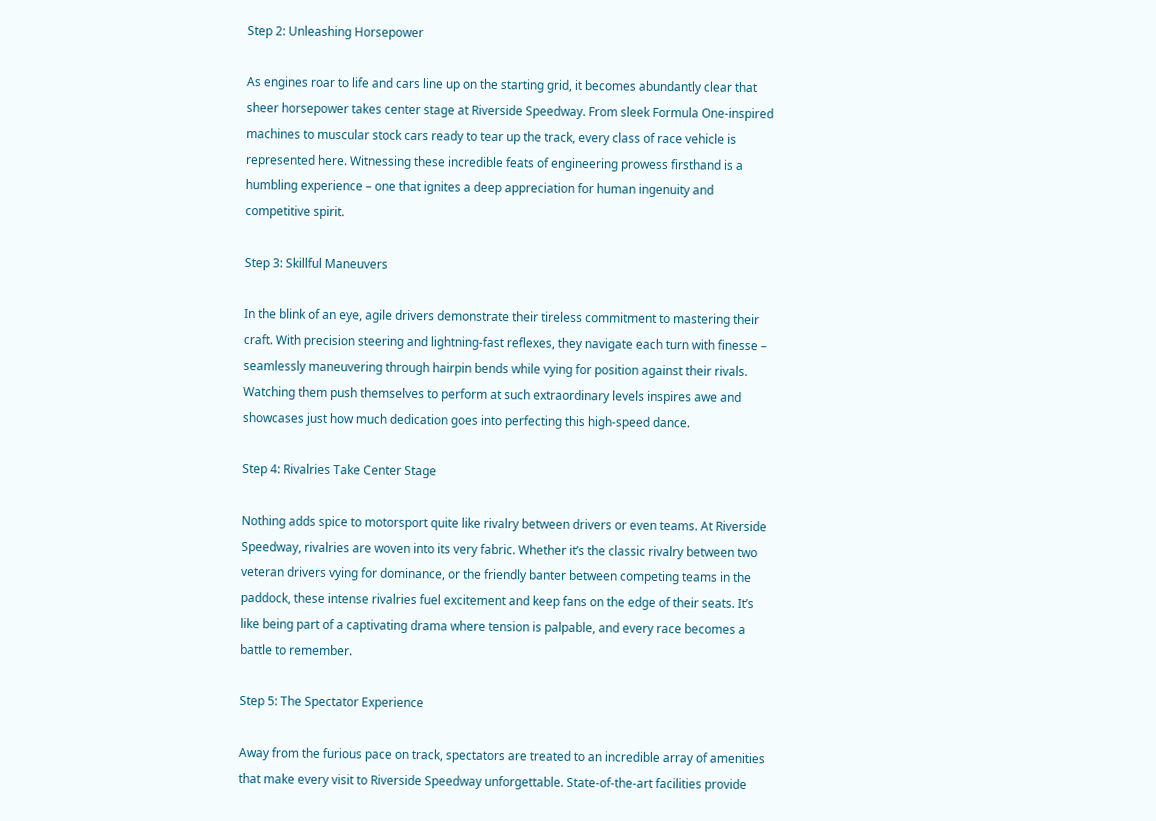Step 2: Unleashing Horsepower

As engines roar to life and cars line up on the starting grid, it becomes abundantly clear that sheer horsepower takes center stage at Riverside Speedway. From sleek Formula One-inspired machines to muscular stock cars ready to tear up the track, every class of race vehicle is represented here. Witnessing these incredible feats of engineering prowess firsthand is a humbling experience – one that ignites a deep appreciation for human ingenuity and competitive spirit.

Step 3: Skillful Maneuvers

In the blink of an eye, agile drivers demonstrate their tireless commitment to mastering their craft. With precision steering and lightning-fast reflexes, they navigate each turn with finesse – seamlessly maneuvering through hairpin bends while vying for position against their rivals. Watching them push themselves to perform at such extraordinary levels inspires awe and showcases just how much dedication goes into perfecting this high-speed dance.

Step 4: Rivalries Take Center Stage

Nothing adds spice to motorsport quite like rivalry between drivers or even teams. At Riverside Speedway, rivalries are woven into its very fabric. Whether it’s the classic rivalry between two veteran drivers vying for dominance, or the friendly banter between competing teams in the paddock, these intense rivalries fuel excitement and keep fans on the edge of their seats. It’s like being part of a captivating drama where tension is palpable, and every race becomes a battle to remember.

Step 5: The Spectator Experience

Away from the furious pace on track, spectators are treated to an incredible array of amenities that make every visit to Riverside Speedway unforgettable. State-of-the-art facilities provide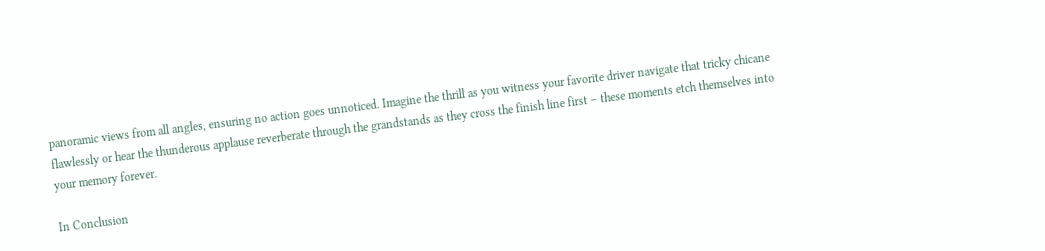panoramic views from all angles, ensuring no action goes unnoticed. Imagine the thrill as you witness your favorite driver navigate that tricky chicane flawlessly or hear the thunderous applause reverberate through the grandstands as they cross the finish line first – these moments etch themselves into your memory forever.

In Conclusion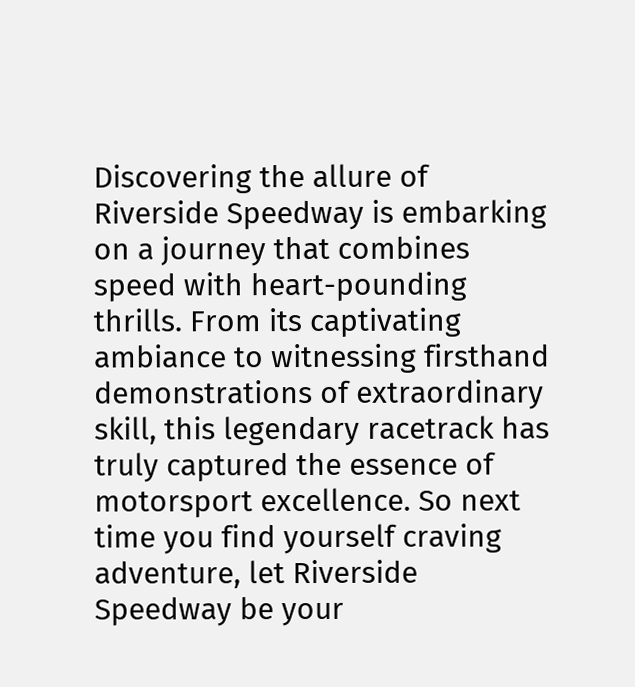Discovering the allure of Riverside Speedway is embarking on a journey that combines speed with heart-pounding thrills. From its captivating ambiance to witnessing firsthand demonstrations of extraordinary skill, this legendary racetrack has truly captured the essence of motorsport excellence. So next time you find yourself craving adventure, let Riverside Speedway be your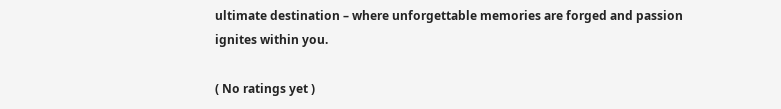ultimate destination – where unforgettable memories are forged and passion ignites within you.

( No ratings yet )